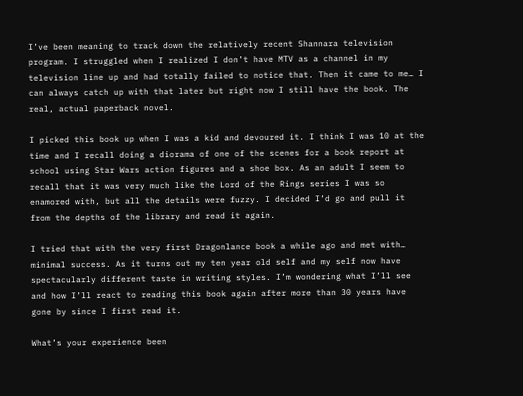I’ve been meaning to track down the relatively recent Shannara television program. I struggled when I realized I don’t have MTV as a channel in my television line up and had totally failed to notice that. Then it came to me… I can always catch up with that later but right now I still have the book. The real, actual paperback novel.

I picked this book up when I was a kid and devoured it. I think I was 10 at the time and I recall doing a diorama of one of the scenes for a book report at school using Star Wars action figures and a shoe box. As an adult I seem to recall that it was very much like the Lord of the Rings series I was so enamored with, but all the details were fuzzy. I decided I’d go and pull it from the depths of the library and read it again.

I tried that with the very first Dragonlance book a while ago and met with… minimal success. As it turns out my ten year old self and my self now have spectacularly different taste in writing styles. I’m wondering what I’ll see and how I’ll react to reading this book again after more than 30 years have gone by since I first read it.

What’s your experience been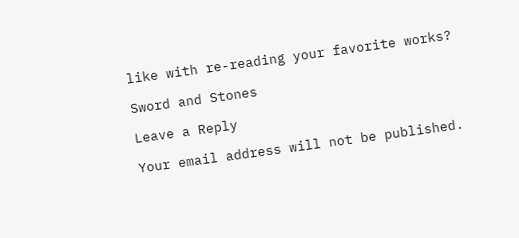like with re-reading your favorite works?

Sword and Stones

Leave a Reply

Your email address will not be published.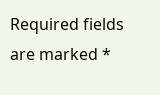Required fields are marked *